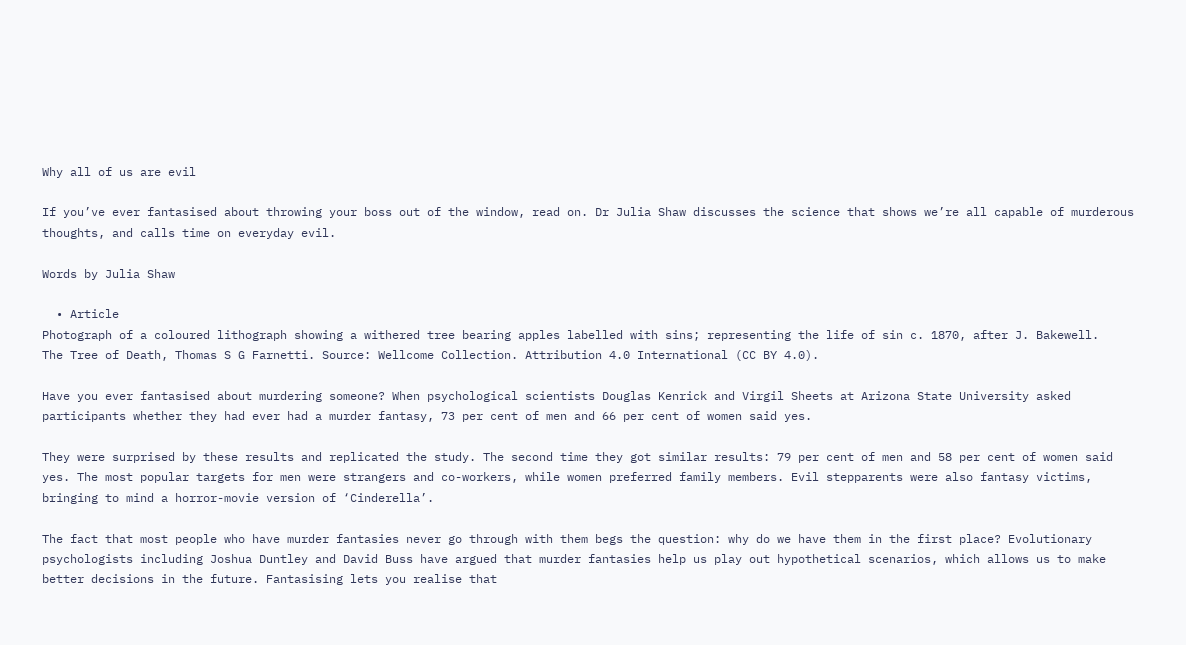Why all of us are evil

If you’ve ever fantasised about throwing your boss out of the window, read on. Dr Julia Shaw discusses the science that shows we’re all capable of murderous thoughts, and calls time on everyday evil.

Words by Julia Shaw

  • Article
Photograph of a coloured lithograph showing a withered tree bearing apples labelled with sins; representing the life of sin c. 1870, after J. Bakewell.
The Tree of Death, Thomas S G Farnetti. Source: Wellcome Collection. Attribution 4.0 International (CC BY 4.0).

Have you ever fantasised about murdering someone? When psychological scientists Douglas Kenrick and Virgil Sheets at Arizona State University asked participants whether they had ever had a murder fantasy, 73 per cent of men and 66 per cent of women said yes.

They were surprised by these results and replicated the study. The second time they got similar results: 79 per cent of men and 58 per cent of women said yes. The most popular targets for men were strangers and co-workers, while women preferred family members. Evil stepparents were also fantasy victims, bringing to mind a horror-movie version of ‘Cinderella’.

The fact that most people who have murder fantasies never go through with them begs the question: why do we have them in the first place? Evolutionary psychologists including Joshua Duntley and David Buss have argued that murder fantasies help us play out hypothetical scenarios, which allows us to make better decisions in the future. Fantasising lets you realise that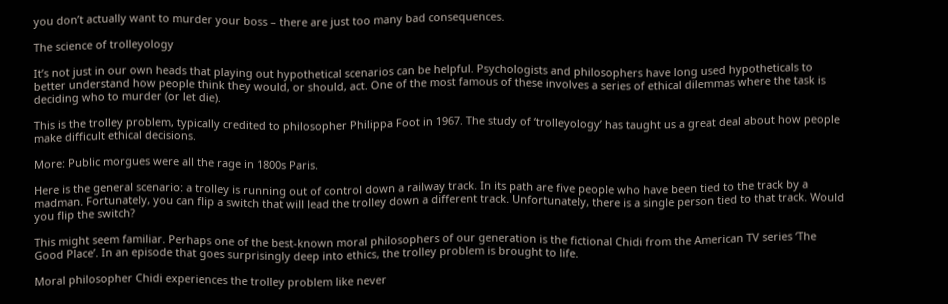you don’t actually want to murder your boss – there are just too many bad consequences.

The science of trolleyology

It’s not just in our own heads that playing out hypothetical scenarios can be helpful. Psychologists and philosophers have long used hypotheticals to better understand how people think they would, or should, act. One of the most famous of these involves a series of ethical dilemmas where the task is deciding who to murder (or let die).

This is the trolley problem, typically credited to philosopher Philippa Foot in 1967. The study of ‘trolleyology’ has taught us a great deal about how people make difficult ethical decisions.

More: Public morgues were all the rage in 1800s Paris.

Here is the general scenario: a trolley is running out of control down a railway track. In its path are five people who have been tied to the track by a madman. Fortunately, you can flip a switch that will lead the trolley down a different track. Unfortunately, there is a single person tied to that track. Would you flip the switch?

This might seem familiar. Perhaps one of the best-known moral philosophers of our generation is the fictional Chidi from the American TV series ‘The Good Place’. In an episode that goes surprisingly deep into ethics, the trolley problem is brought to life.

Moral philosopher Chidi experiences the trolley problem like never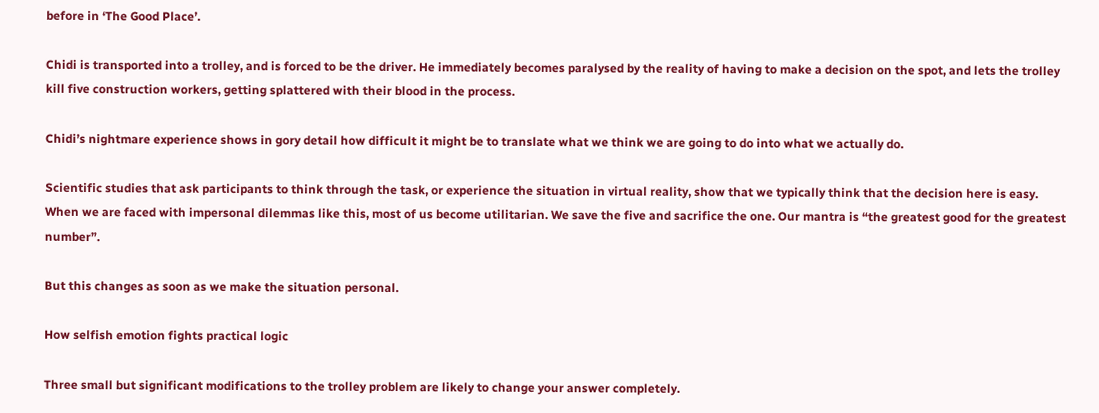before in ‘The Good Place’.

Chidi is transported into a trolley, and is forced to be the driver. He immediately becomes paralysed by the reality of having to make a decision on the spot, and lets the trolley kill five construction workers, getting splattered with their blood in the process.

Chidi’s nightmare experience shows in gory detail how difficult it might be to translate what we think we are going to do into what we actually do.

Scientific studies that ask participants to think through the task, or experience the situation in virtual reality, show that we typically think that the decision here is easy. When we are faced with impersonal dilemmas like this, most of us become utilitarian. We save the five and sacrifice the one. Our mantra is “the greatest good for the greatest number”.

But this changes as soon as we make the situation personal.

How selfish emotion fights practical logic

Three small but significant modifications to the trolley problem are likely to change your answer completely.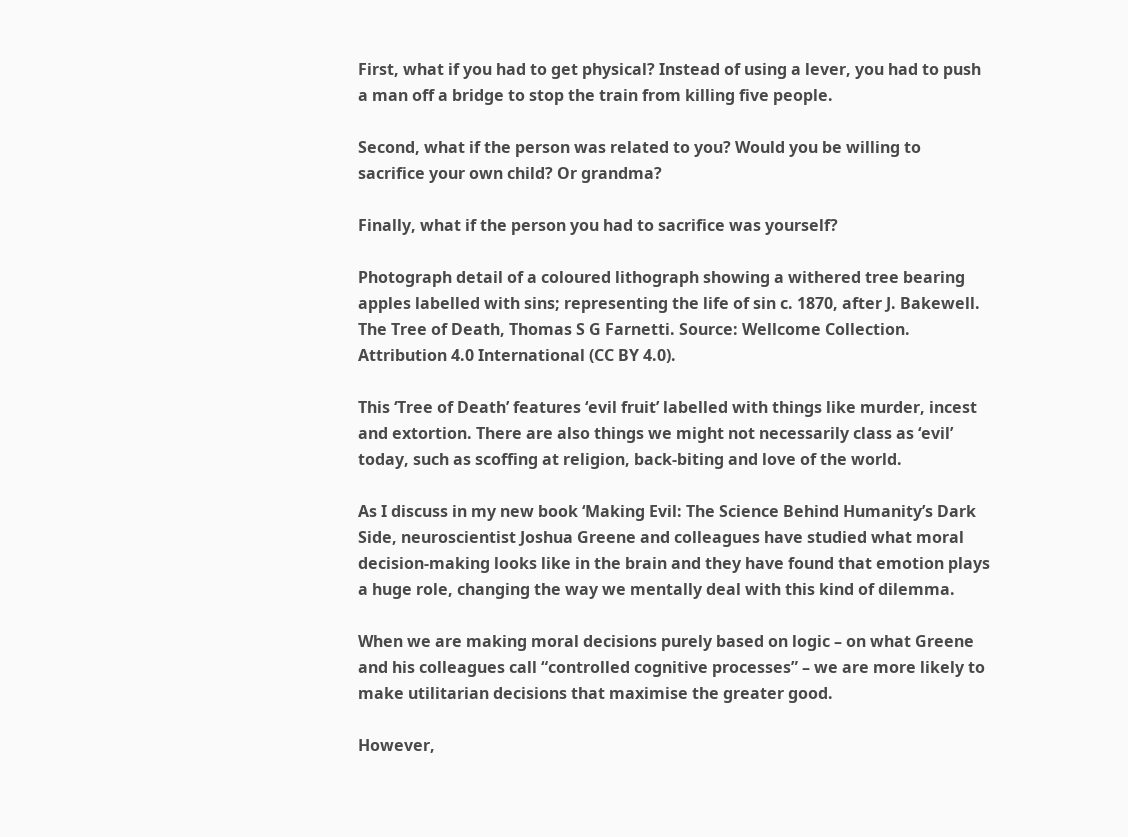First, what if you had to get physical? Instead of using a lever, you had to push a man off a bridge to stop the train from killing five people.

Second, what if the person was related to you? Would you be willing to sacrifice your own child? Or grandma?

Finally, what if the person you had to sacrifice was yourself?

Photograph detail of a coloured lithograph showing a withered tree bearing apples labelled with sins; representing the life of sin c. 1870, after J. Bakewell.
The Tree of Death, Thomas S G Farnetti. Source: Wellcome Collection. Attribution 4.0 International (CC BY 4.0).

This ‘Tree of Death’ features ‘evil fruit’ labelled with things like murder, incest and extortion. There are also things we might not necessarily class as ‘evil’ today, such as scoffing at religion, back-biting and love of the world.

As I discuss in my new book ‘Making Evil: The Science Behind Humanity’s Dark Side, neuroscientist Joshua Greene and colleagues have studied what moral decision-making looks like in the brain and they have found that emotion plays a huge role, changing the way we mentally deal with this kind of dilemma.

When we are making moral decisions purely based on logic – on what Greene and his colleagues call “controlled cognitive processes” – we are more likely to make utilitarian decisions that maximise the greater good.

However,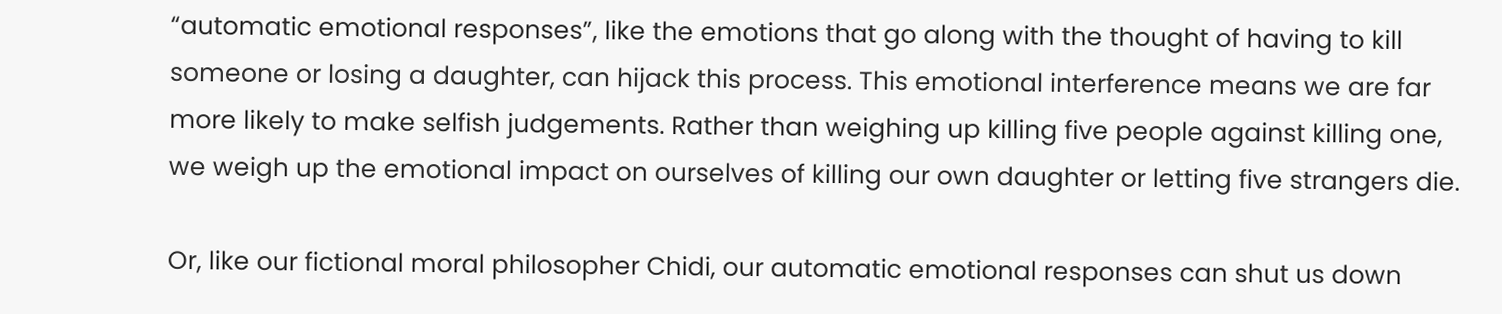“automatic emotional responses”, like the emotions that go along with the thought of having to kill someone or losing a daughter, can hijack this process. This emotional interference means we are far more likely to make selfish judgements. Rather than weighing up killing five people against killing one, we weigh up the emotional impact on ourselves of killing our own daughter or letting five strangers die.

Or, like our fictional moral philosopher Chidi, our automatic emotional responses can shut us down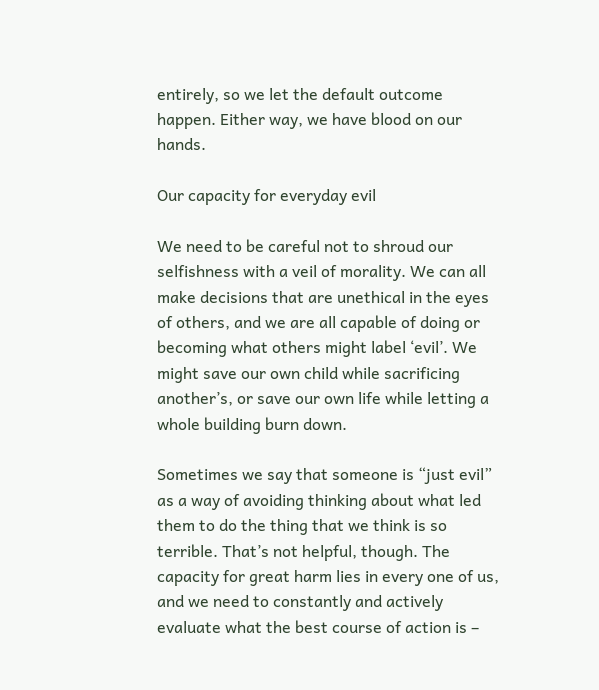entirely, so we let the default outcome happen. Either way, we have blood on our hands.

Our capacity for everyday evil

We need to be careful not to shroud our selfishness with a veil of morality. We can all make decisions that are unethical in the eyes of others, and we are all capable of doing or becoming what others might label ‘evil’. We might save our own child while sacrificing another’s, or save our own life while letting a whole building burn down.

Sometimes we say that someone is “just evil” as a way of avoiding thinking about what led them to do the thing that we think is so terrible. That’s not helpful, though. The capacity for great harm lies in every one of us, and we need to constantly and actively evaluate what the best course of action is –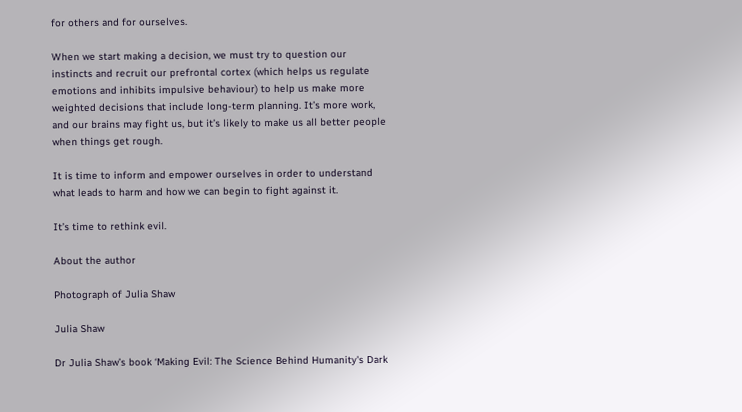for others and for ourselves.

When we start making a decision, we must try to question our instincts and recruit our prefrontal cortex (which helps us regulate emotions and inhibits impulsive behaviour) to help us make more weighted decisions that include long-term planning. It’s more work, and our brains may fight us, but it’s likely to make us all better people when things get rough.

It is time to inform and empower ourselves in order to understand what leads to harm and how we can begin to fight against it.

It’s time to rethink evil.

About the author

Photograph of Julia Shaw

Julia Shaw

Dr Julia Shaw’s book ‘Making Evil: The Science Behind Humanity's Dark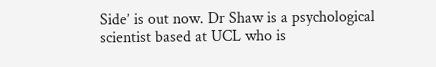Side’ is out now. Dr Shaw is a psychological scientist based at UCL who is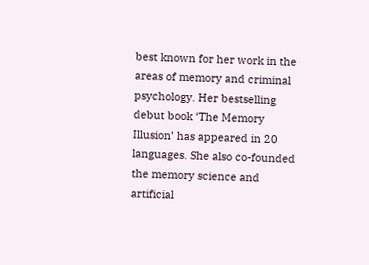best known for her work in the areas of memory and criminal psychology. Her bestselling debut book ‘The Memory Illusion’ has appeared in 20 languages. She also co-founded the memory science and artificial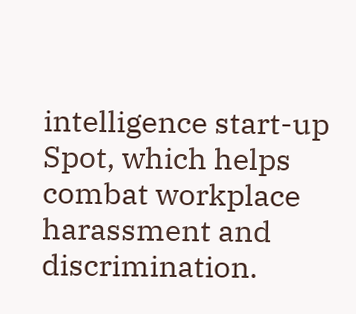intelligence start-up Spot, which helps combat workplace harassment and discrimination.